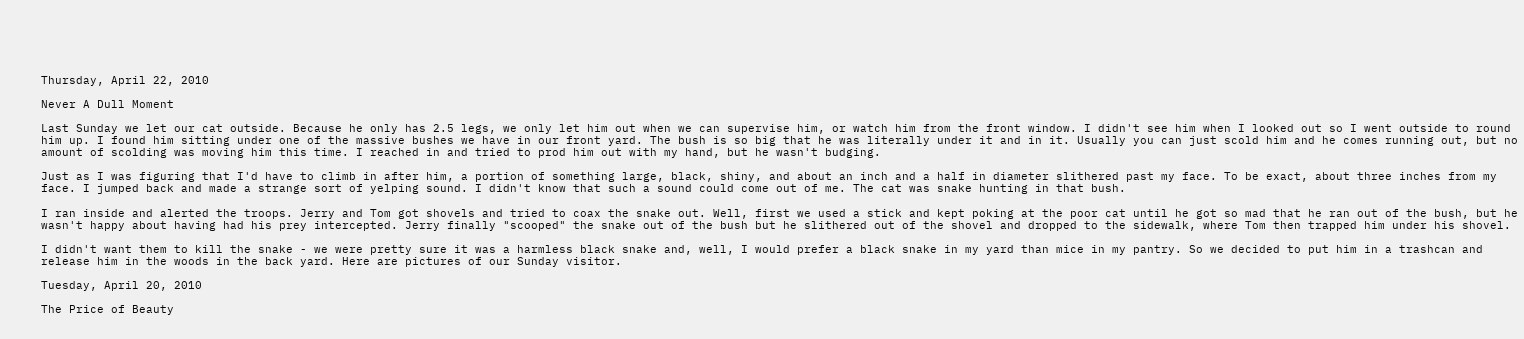Thursday, April 22, 2010

Never A Dull Moment

Last Sunday we let our cat outside. Because he only has 2.5 legs, we only let him out when we can supervise him, or watch him from the front window. I didn't see him when I looked out so I went outside to round him up. I found him sitting under one of the massive bushes we have in our front yard. The bush is so big that he was literally under it and in it. Usually you can just scold him and he comes running out, but no amount of scolding was moving him this time. I reached in and tried to prod him out with my hand, but he wasn't budging.

Just as I was figuring that I'd have to climb in after him, a portion of something large, black, shiny, and about an inch and a half in diameter slithered past my face. To be exact, about three inches from my face. I jumped back and made a strange sort of yelping sound. I didn't know that such a sound could come out of me. The cat was snake hunting in that bush.

I ran inside and alerted the troops. Jerry and Tom got shovels and tried to coax the snake out. Well, first we used a stick and kept poking at the poor cat until he got so mad that he ran out of the bush, but he wasn't happy about having had his prey intercepted. Jerry finally "scooped" the snake out of the bush but he slithered out of the shovel and dropped to the sidewalk, where Tom then trapped him under his shovel.

I didn't want them to kill the snake - we were pretty sure it was a harmless black snake and, well, I would prefer a black snake in my yard than mice in my pantry. So we decided to put him in a trashcan and release him in the woods in the back yard. Here are pictures of our Sunday visitor.

Tuesday, April 20, 2010

The Price of Beauty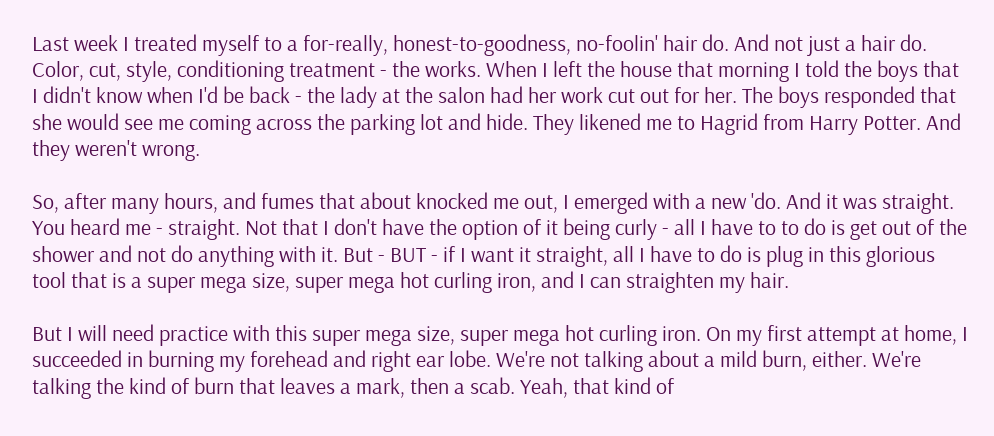Last week I treated myself to a for-really, honest-to-goodness, no-foolin' hair do. And not just a hair do. Color, cut, style, conditioning treatment - the works. When I left the house that morning I told the boys that I didn't know when I'd be back - the lady at the salon had her work cut out for her. The boys responded that she would see me coming across the parking lot and hide. They likened me to Hagrid from Harry Potter. And they weren't wrong.

So, after many hours, and fumes that about knocked me out, I emerged with a new 'do. And it was straight. You heard me - straight. Not that I don't have the option of it being curly - all I have to to do is get out of the shower and not do anything with it. But - BUT - if I want it straight, all I have to do is plug in this glorious tool that is a super mega size, super mega hot curling iron, and I can straighten my hair.

But I will need practice with this super mega size, super mega hot curling iron. On my first attempt at home, I succeeded in burning my forehead and right ear lobe. We're not talking about a mild burn, either. We're talking the kind of burn that leaves a mark, then a scab. Yeah, that kind of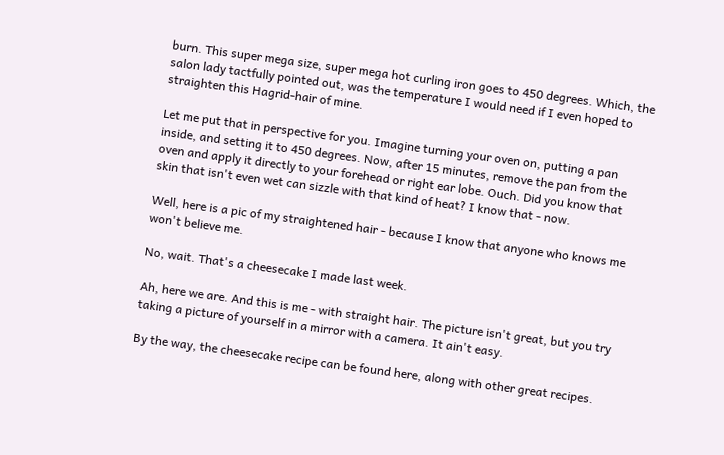burn. This super mega size, super mega hot curling iron goes to 450 degrees. Which, the salon lady tactfully pointed out, was the temperature I would need if I even hoped to straighten this Hagrid-hair of mine.

Let me put that in perspective for you. Imagine turning your oven on, putting a pan inside, and setting it to 450 degrees. Now, after 15 minutes, remove the pan from the oven and apply it directly to your forehead or right ear lobe. Ouch. Did you know that skin that isn't even wet can sizzle with that kind of heat? I know that - now.

Well, here is a pic of my straightened hair - because I know that anyone who knows me won't believe me.

No, wait. That's a cheesecake I made last week.

Ah, here we are. And this is me - with straight hair. The picture isn't great, but you try taking a picture of yourself in a mirror with a camera. It ain't easy.

By the way, the cheesecake recipe can be found here, along with other great recipes.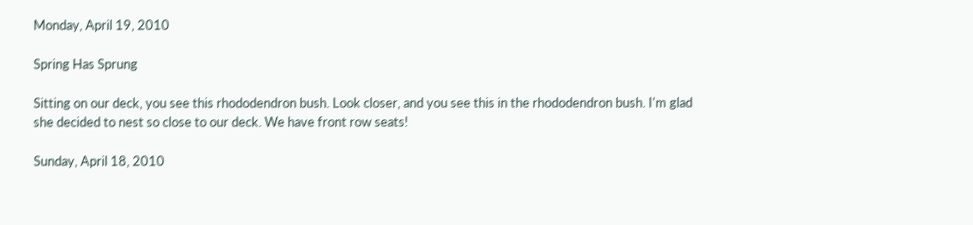Monday, April 19, 2010

Spring Has Sprung

Sitting on our deck, you see this rhododendron bush. Look closer, and you see this in the rhododendron bush. I'm glad she decided to nest so close to our deck. We have front row seats!

Sunday, April 18, 2010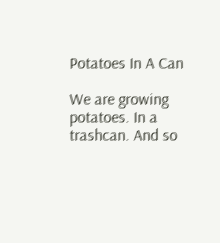Potatoes In A Can

We are growing potatoes. In a trashcan. And so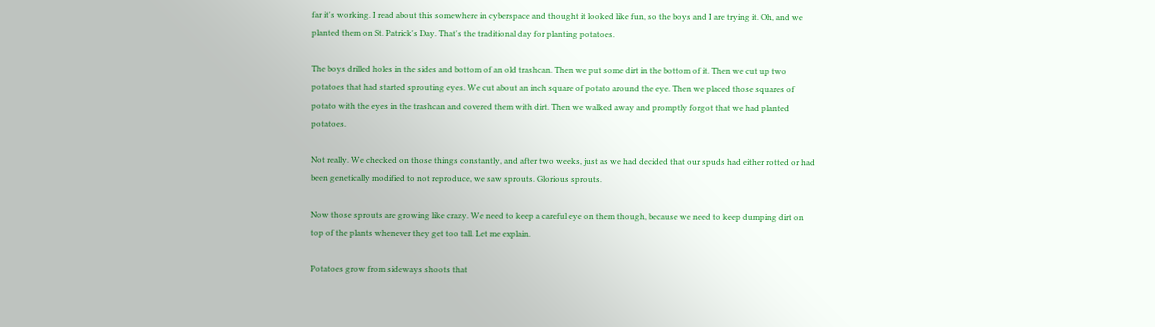far it's working. I read about this somewhere in cyberspace and thought it looked like fun, so the boys and I are trying it. Oh, and we planted them on St. Patrick's Day. That's the traditional day for planting potatoes.

The boys drilled holes in the sides and bottom of an old trashcan. Then we put some dirt in the bottom of it. Then we cut up two potatoes that had started sprouting eyes. We cut about an inch square of potato around the eye. Then we placed those squares of potato with the eyes in the trashcan and covered them with dirt. Then we walked away and promptly forgot that we had planted potatoes.

Not really. We checked on those things constantly, and after two weeks, just as we had decided that our spuds had either rotted or had been genetically modified to not reproduce, we saw sprouts. Glorious sprouts.

Now those sprouts are growing like crazy. We need to keep a careful eye on them though, because we need to keep dumping dirt on top of the plants whenever they get too tall. Let me explain.

Potatoes grow from sideways shoots that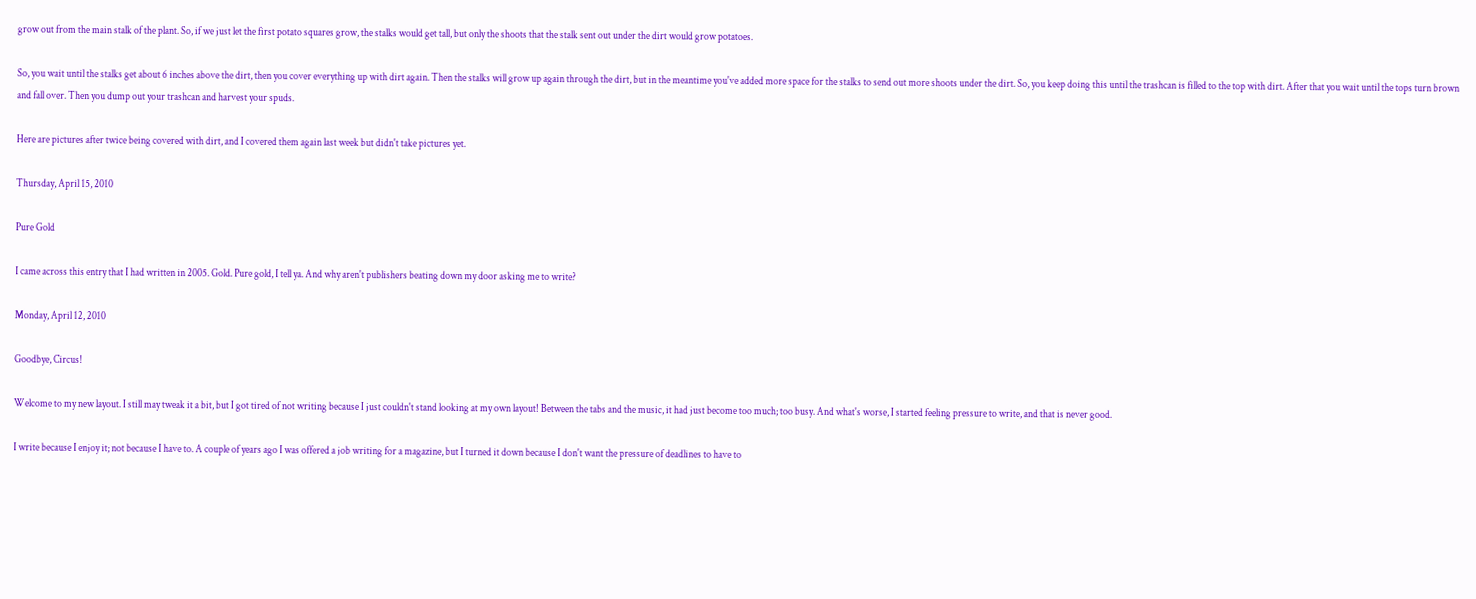grow out from the main stalk of the plant. So, if we just let the first potato squares grow, the stalks would get tall, but only the shoots that the stalk sent out under the dirt would grow potatoes.

So, you wait until the stalks get about 6 inches above the dirt, then you cover everything up with dirt again. Then the stalks will grow up again through the dirt, but in the meantime you've added more space for the stalks to send out more shoots under the dirt. So, you keep doing this until the trashcan is filled to the top with dirt. After that you wait until the tops turn brown and fall over. Then you dump out your trashcan and harvest your spuds.

Here are pictures after twice being covered with dirt, and I covered them again last week but didn't take pictures yet.

Thursday, April 15, 2010

Pure Gold

I came across this entry that I had written in 2005. Gold. Pure gold, I tell ya. And why aren't publishers beating down my door asking me to write?

Monday, April 12, 2010

Goodbye, Circus!

Welcome to my new layout. I still may tweak it a bit, but I got tired of not writing because I just couldn't stand looking at my own layout! Between the tabs and the music, it had just become too much; too busy. And what's worse, I started feeling pressure to write, and that is never good.

I write because I enjoy it; not because I have to. A couple of years ago I was offered a job writing for a magazine, but I turned it down because I don't want the pressure of deadlines to have to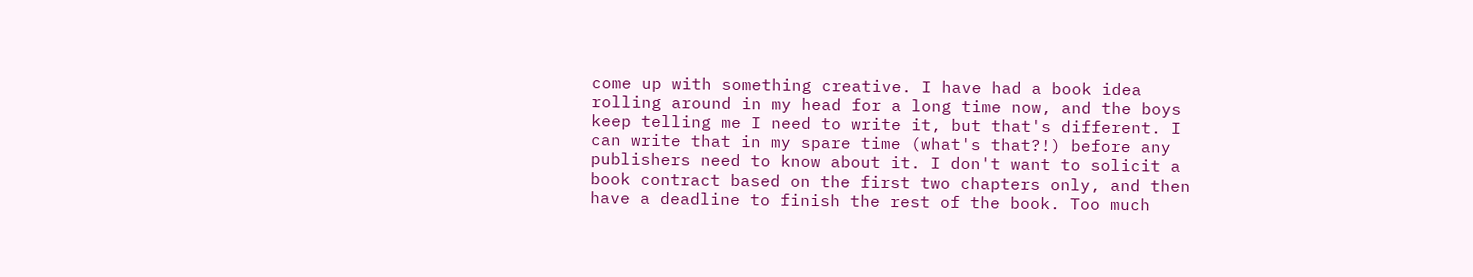come up with something creative. I have had a book idea rolling around in my head for a long time now, and the boys keep telling me I need to write it, but that's different. I can write that in my spare time (what's that?!) before any publishers need to know about it. I don't want to solicit a book contract based on the first two chapters only, and then have a deadline to finish the rest of the book. Too much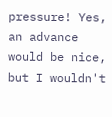pressure! Yes, an advance would be nice, but I wouldn't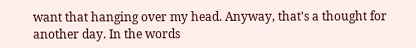want that hanging over my head. Anyway, that's a thought for another day. In the words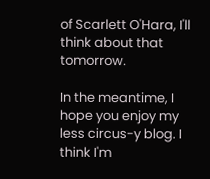of Scarlett O'Hara, I'll think about that tomorrow.

In the meantime, I hope you enjoy my less circus-y blog. I think I'm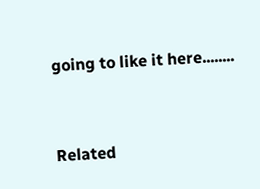going to like it here........


Related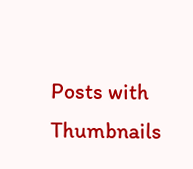Posts with Thumbnails